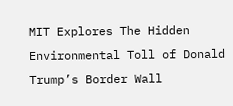MIT Explores The Hidden Environmental Toll of Donald Trump’s Border Wall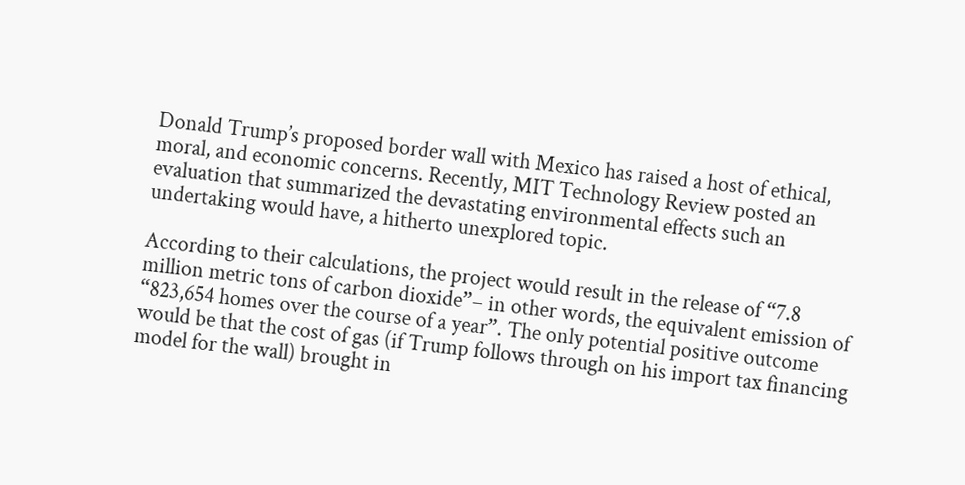Donald Trump’s proposed border wall with Mexico has raised a host of ethical, moral, and economic concerns. Recently, MIT Technology Review posted an evaluation that summarized the devastating environmental effects such an undertaking would have, a hitherto unexplored topic.

According to their calculations, the project would result in the release of “7.8 million metric tons of carbon dioxide”– in other words, the equivalent emission of “823,654 homes over the course of a year”. The only potential positive outcome would be that the cost of gas (if Trump follows through on his import tax financing model for the wall) brought in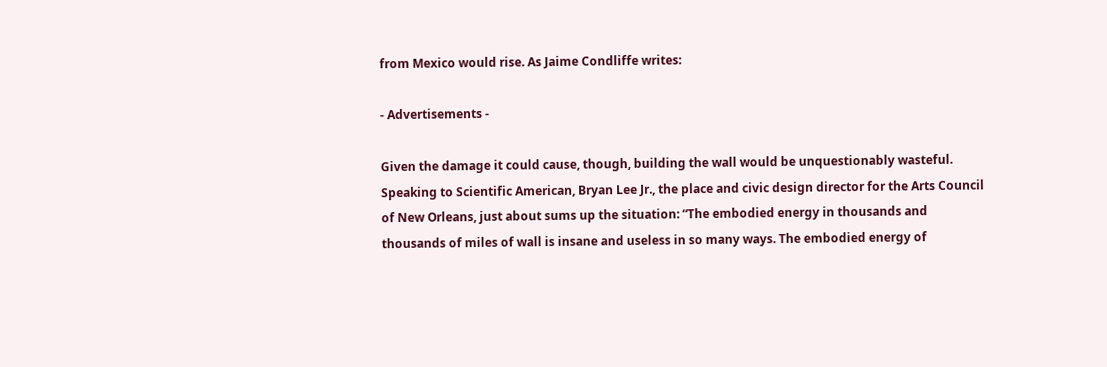from Mexico would rise. As Jaime Condliffe writes:

- Advertisements -

Given the damage it could cause, though, building the wall would be unquestionably wasteful. Speaking to Scientific American, Bryan Lee Jr., the place and civic design director for the Arts Council of New Orleans, just about sums up the situation: “The embodied energy in thousands and thousands of miles of wall is insane and useless in so many ways. The embodied energy of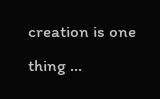creation is one thing …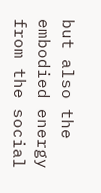but also the embodied energy from the social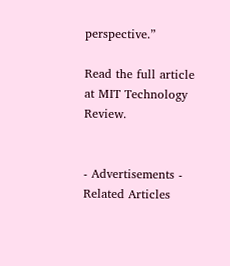perspective.”

Read the full article at MIT Technology Review.


- Advertisements -
Related Articles